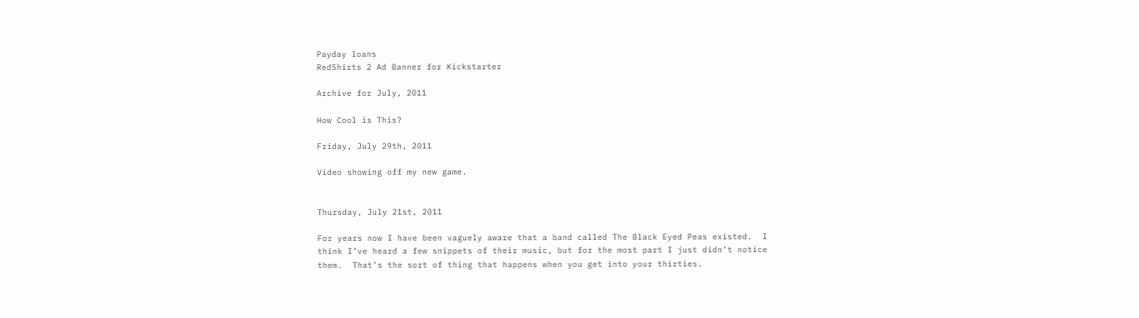Payday loans
RedShirts 2 Ad Banner for Kickstarter

Archive for July, 2011

How Cool is This?

Friday, July 29th, 2011

Video showing off my new game.


Thursday, July 21st, 2011

For years now I have been vaguely aware that a band called The Black Eyed Peas existed.  I think I’ve heard a few snippets of their music, but for the most part I just didn’t notice them.  That’s the sort of thing that happens when you get into your thirties.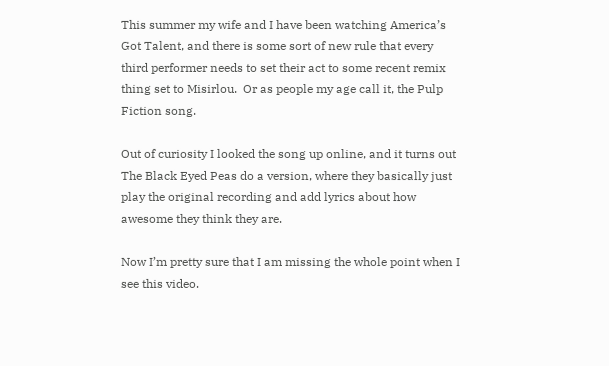This summer my wife and I have been watching America’s Got Talent, and there is some sort of new rule that every third performer needs to set their act to some recent remix thing set to Misirlou.  Or as people my age call it, the Pulp Fiction song.

Out of curiosity I looked the song up online, and it turns out The Black Eyed Peas do a version, where they basically just play the original recording and add lyrics about how awesome they think they are.

Now I’m pretty sure that I am missing the whole point when I see this video.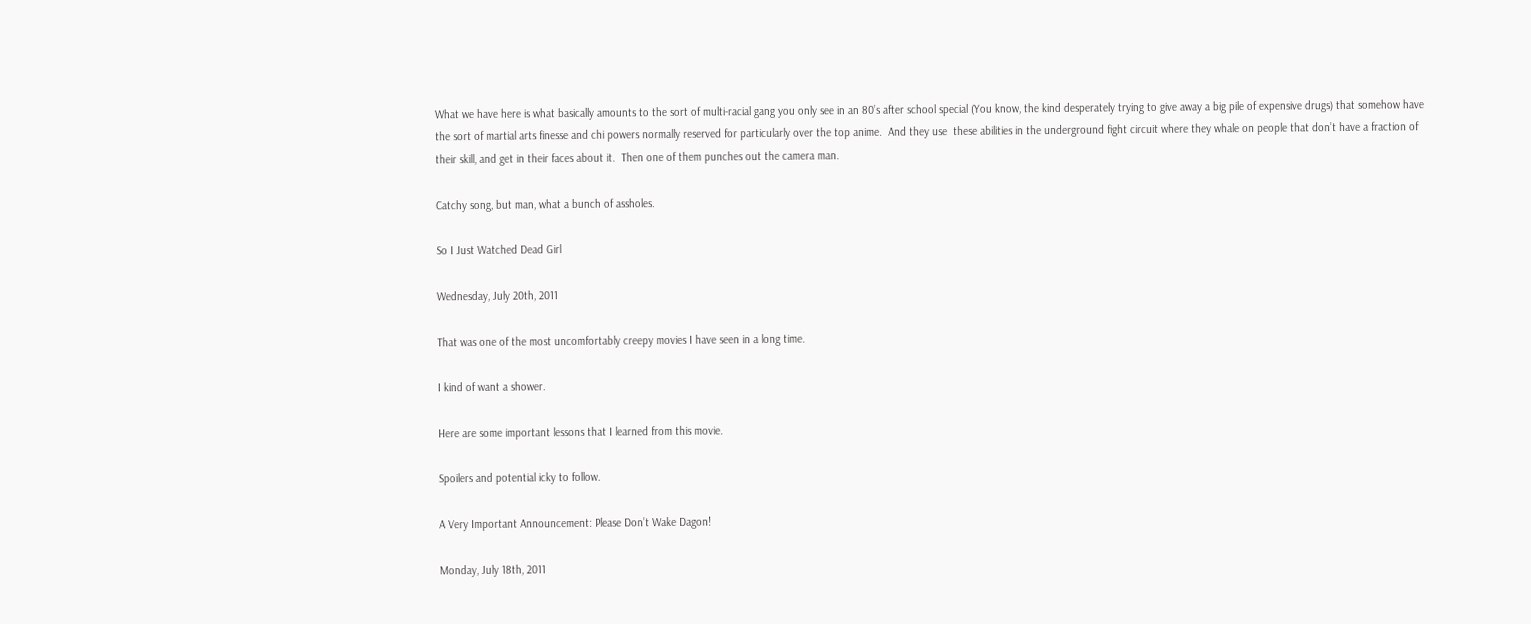What we have here is what basically amounts to the sort of multi-racial gang you only see in an 80’s after school special (You know, the kind desperately trying to give away a big pile of expensive drugs) that somehow have the sort of martial arts finesse and chi powers normally reserved for particularly over the top anime.  And they use  these abilities in the underground fight circuit where they whale on people that don’t have a fraction of their skill, and get in their faces about it.  Then one of them punches out the camera man.

Catchy song, but man, what a bunch of assholes.

So I Just Watched Dead Girl

Wednesday, July 20th, 2011

That was one of the most uncomfortably creepy movies I have seen in a long time.

I kind of want a shower.

Here are some important lessons that I learned from this movie.

Spoilers and potential icky to follow.

A Very Important Announcement: Please Don’t Wake Dagon!

Monday, July 18th, 2011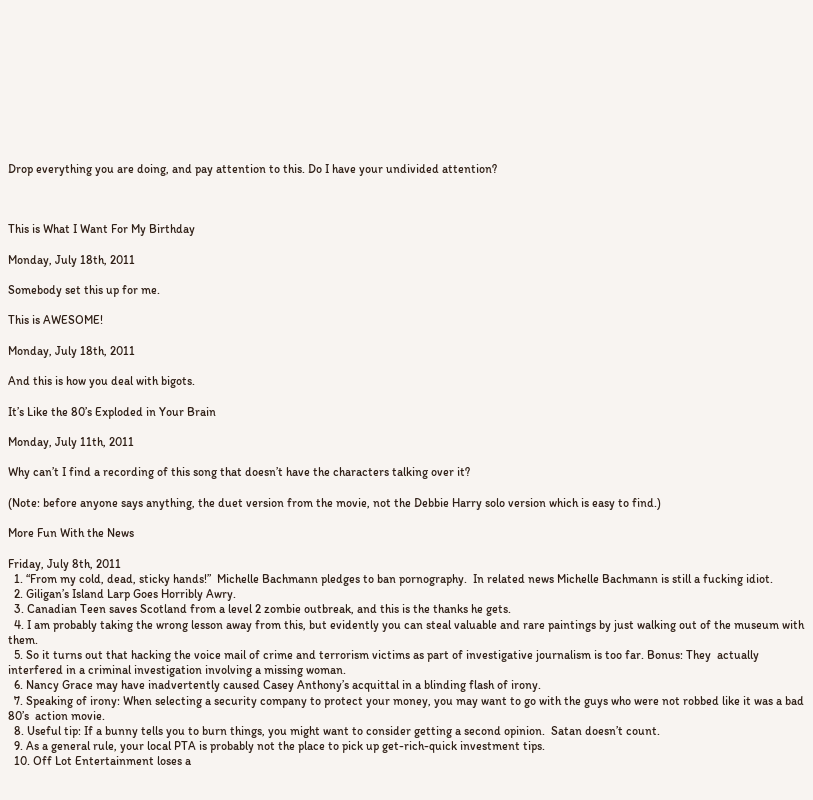Drop everything you are doing, and pay attention to this. Do I have your undivided attention?



This is What I Want For My Birthday

Monday, July 18th, 2011

Somebody set this up for me.

This is AWESOME!

Monday, July 18th, 2011

And this is how you deal with bigots.

It’s Like the 80’s Exploded in Your Brain

Monday, July 11th, 2011

Why can’t I find a recording of this song that doesn’t have the characters talking over it?

(Note: before anyone says anything, the duet version from the movie, not the Debbie Harry solo version which is easy to find.)

More Fun With the News

Friday, July 8th, 2011
  1. “From my cold, dead, sticky hands!”  Michelle Bachmann pledges to ban pornography.  In related news Michelle Bachmann is still a fucking idiot.
  2. Giligan’s Island Larp Goes Horribly Awry.
  3. Canadian Teen saves Scotland from a level 2 zombie outbreak, and this is the thanks he gets.
  4. I am probably taking the wrong lesson away from this, but evidently you can steal valuable and rare paintings by just walking out of the museum with them.
  5. So it turns out that hacking the voice mail of crime and terrorism victims as part of investigative journalism is too far. Bonus: They  actually interfered in a criminal investigation involving a missing woman.
  6. Nancy Grace may have inadvertently caused Casey Anthony’s acquittal in a blinding flash of irony.
  7. Speaking of irony: When selecting a security company to protect your money, you may want to go with the guys who were not robbed like it was a bad 80’s  action movie.
  8. Useful tip: If a bunny tells you to burn things, you might want to consider getting a second opinion.  Satan doesn’t count.
  9. As a general rule, your local PTA is probably not the place to pick up get-rich-quick investment tips.
  10. Off Lot Entertainment loses a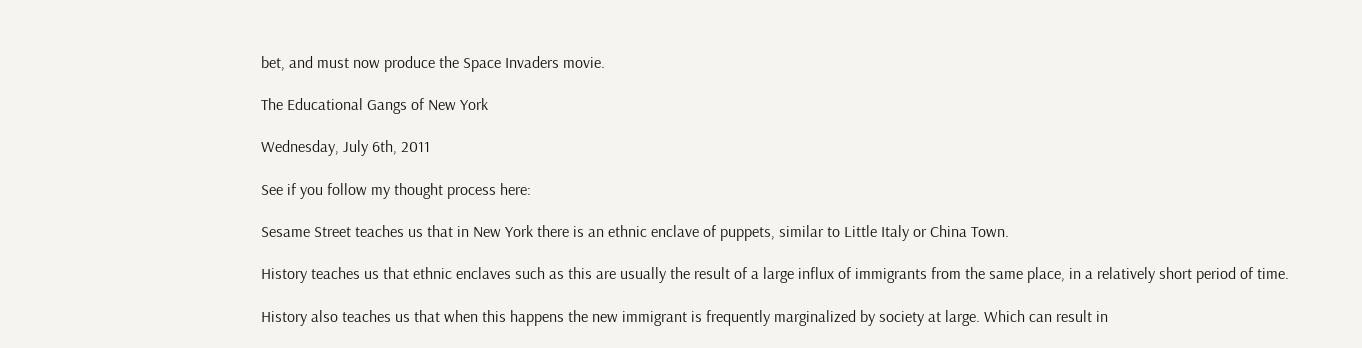bet, and must now produce the Space Invaders movie.

The Educational Gangs of New York

Wednesday, July 6th, 2011

See if you follow my thought process here:

Sesame Street teaches us that in New York there is an ethnic enclave of puppets, similar to Little Italy or China Town.

History teaches us that ethnic enclaves such as this are usually the result of a large influx of immigrants from the same place, in a relatively short period of time.

History also teaches us that when this happens the new immigrant is frequently marginalized by society at large. Which can result in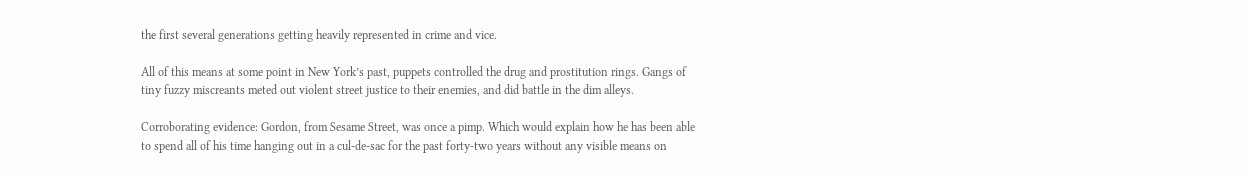the first several generations getting heavily represented in crime and vice.

All of this means at some point in New York’s past, puppets controlled the drug and prostitution rings. Gangs of tiny fuzzy miscreants meted out violent street justice to their enemies, and did battle in the dim alleys.

Corroborating evidence: Gordon, from Sesame Street, was once a pimp. Which would explain how he has been able to spend all of his time hanging out in a cul-de-sac for the past forty-two years without any visible means on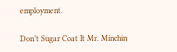employment.

Don’t Sugar Coat It Mr. Minchin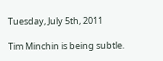Tuesday, July 5th, 2011

Tim Minchin is being subtle.